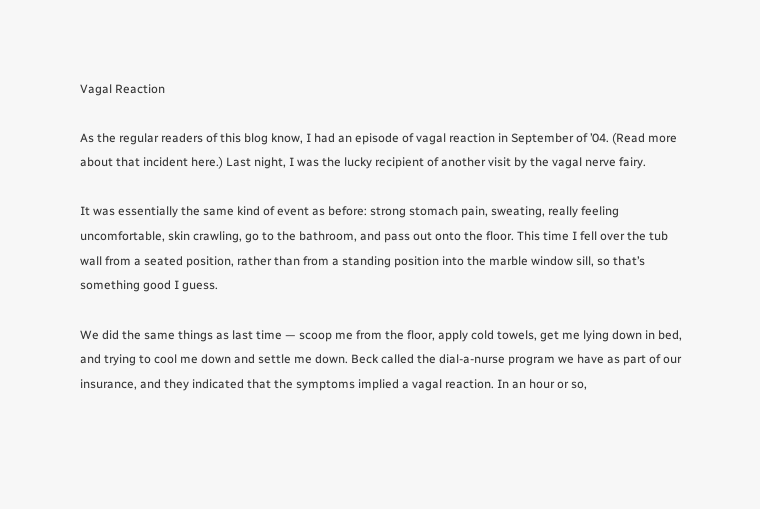Vagal Reaction

As the regular readers of this blog know, I had an episode of vagal reaction in September of ’04. (Read more about that incident here.) Last night, I was the lucky recipient of another visit by the vagal nerve fairy.

It was essentially the same kind of event as before: strong stomach pain, sweating, really feeling uncomfortable, skin crawling, go to the bathroom, and pass out onto the floor. This time I fell over the tub wall from a seated position, rather than from a standing position into the marble window sill, so that’s something good I guess.

We did the same things as last time — scoop me from the floor, apply cold towels, get me lying down in bed, and trying to cool me down and settle me down. Beck called the dial-a-nurse program we have as part of our insurance, and they indicated that the symptoms implied a vagal reaction. In an hour or so,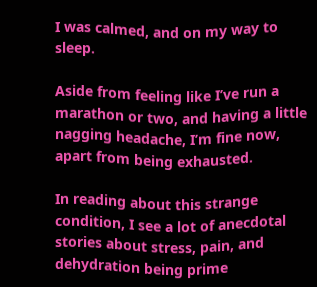I was calmed, and on my way to sleep.

Aside from feeling like I’ve run a marathon or two, and having a little nagging headache, I’m fine now, apart from being exhausted.

In reading about this strange condition, I see a lot of anecdotal stories about stress, pain, and dehydration being prime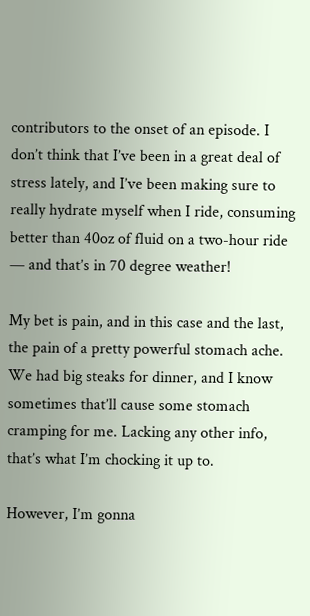contributors to the onset of an episode. I don’t think that I’ve been in a great deal of stress lately, and I’ve been making sure to really hydrate myself when I ride, consuming better than 40oz of fluid on a two-hour ride — and that’s in 70 degree weather!

My bet is pain, and in this case and the last, the pain of a pretty powerful stomach ache. We had big steaks for dinner, and I know sometimes that’ll cause some stomach cramping for me. Lacking any other info, that’s what I’m chocking it up to.

However, I’m gonna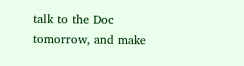talk to the Doc tomorrow, and make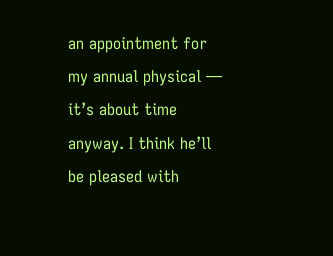an appointment for my annual physical — it’s about time anyway. I think he’ll be pleased with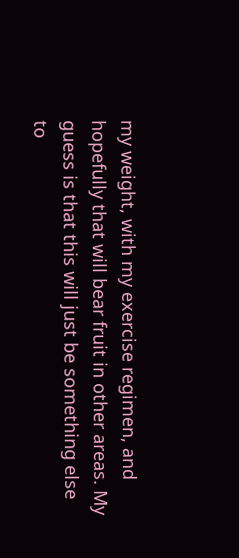my weight, with my exercise regimen, and hopefully that will bear fruit in other areas. My guess is that this will just be something else to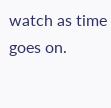watch as time goes on.